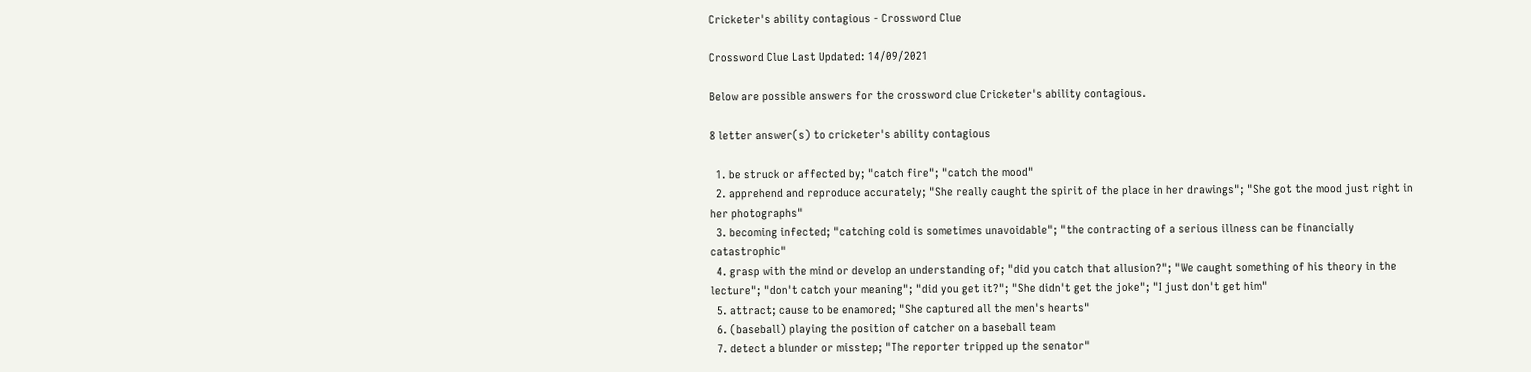Cricketer's ability contagious - Crossword Clue

Crossword Clue Last Updated: 14/09/2021

Below are possible answers for the crossword clue Cricketer's ability contagious.

8 letter answer(s) to cricketer's ability contagious

  1. be struck or affected by; "catch fire"; "catch the mood"
  2. apprehend and reproduce accurately; "She really caught the spirit of the place in her drawings"; "She got the mood just right in her photographs"
  3. becoming infected; "catching cold is sometimes unavoidable"; "the contracting of a serious illness can be financially catastrophic"
  4. grasp with the mind or develop an understanding of; "did you catch that allusion?"; "We caught something of his theory in the lecture"; "don't catch your meaning"; "did you get it?"; "She didn't get the joke"; "I just don't get him"
  5. attract; cause to be enamored; "She captured all the men's hearts"
  6. (baseball) playing the position of catcher on a baseball team
  7. detect a blunder or misstep; "The reporter tripped up the senator"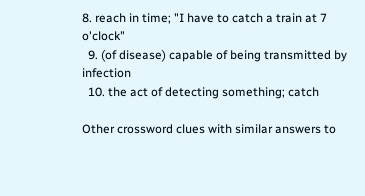8. reach in time; "I have to catch a train at 7 o'clock"
  9. (of disease) capable of being transmitted by infection
  10. the act of detecting something; catch

Other crossword clues with similar answers to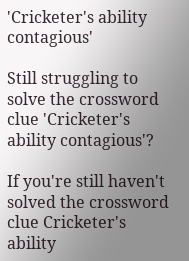'Cricketer's ability contagious'

Still struggling to solve the crossword clue 'Cricketer's ability contagious'?

If you're still haven't solved the crossword clue Cricketer's ability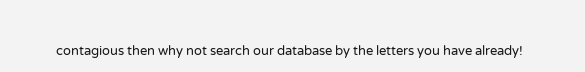contagious then why not search our database by the letters you have already!